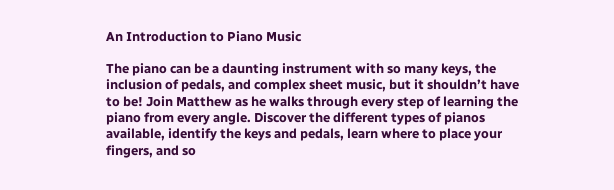An Introduction to Piano Music

The piano can be a daunting instrument with so many keys, the inclusion of pedals, and complex sheet music, but it shouldn’t have to be! Join Matthew as he walks through every step of learning the piano from every angle. Discover the different types of pianos available, identify the keys and pedals, learn where to place your fingers, and so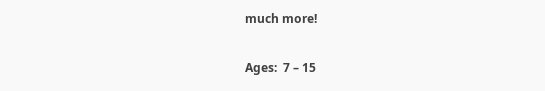much more!

Ages:  7 – 15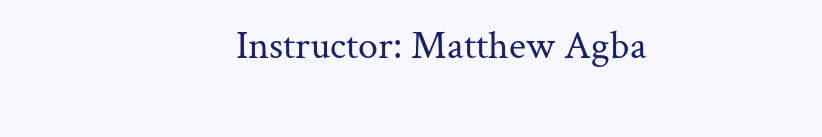Instructor: Matthew Agba